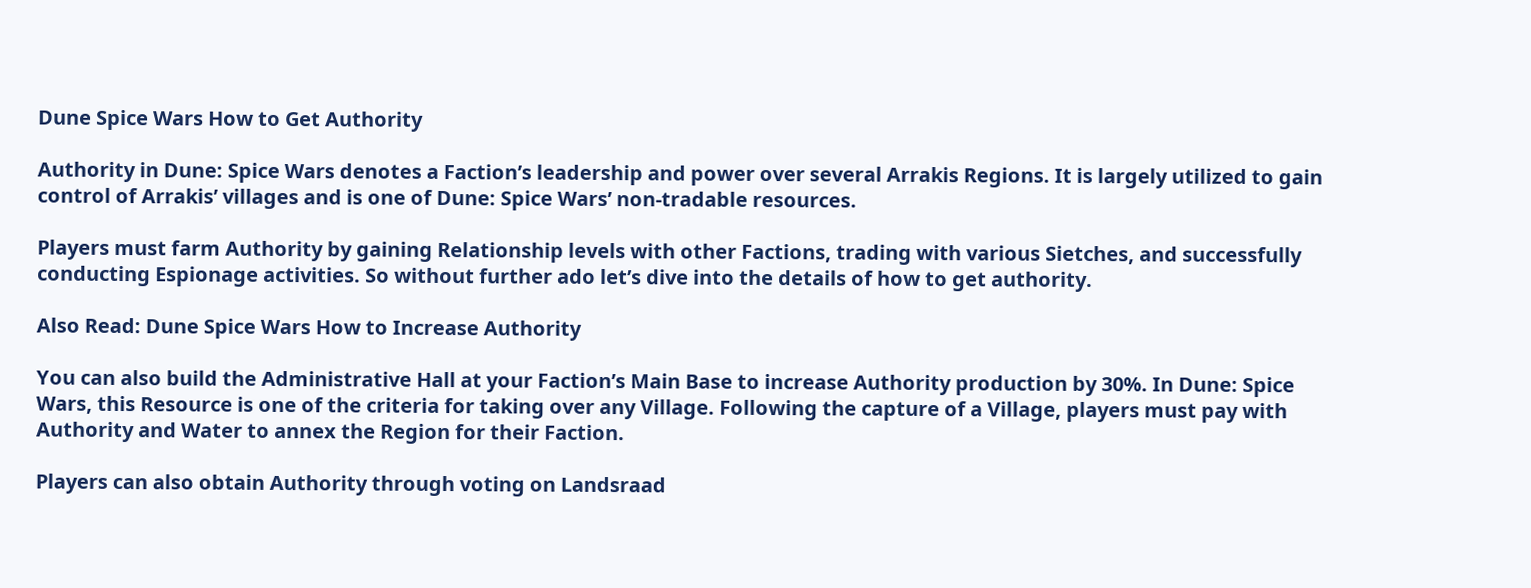Dune Spice Wars How to Get Authority

Authority in Dune: Spice Wars denotes a Faction’s leadership and power over several Arrakis Regions. It is largely utilized to gain control of Arrakis’ villages and is one of Dune: Spice Wars’ non-tradable resources.

Players must farm Authority by gaining Relationship levels with other Factions, trading with various Sietches, and successfully conducting Espionage activities. So without further ado let’s dive into the details of how to get authority.

Also Read: Dune Spice Wars How to Increase Authority

You can also build the Administrative Hall at your Faction’s Main Base to increase Authority production by 30%. In Dune: Spice Wars, this Resource is one of the criteria for taking over any Village. Following the capture of a Village, players must pay with Authority and Water to annex the Region for their Faction.

Players can also obtain Authority through voting on Landsraad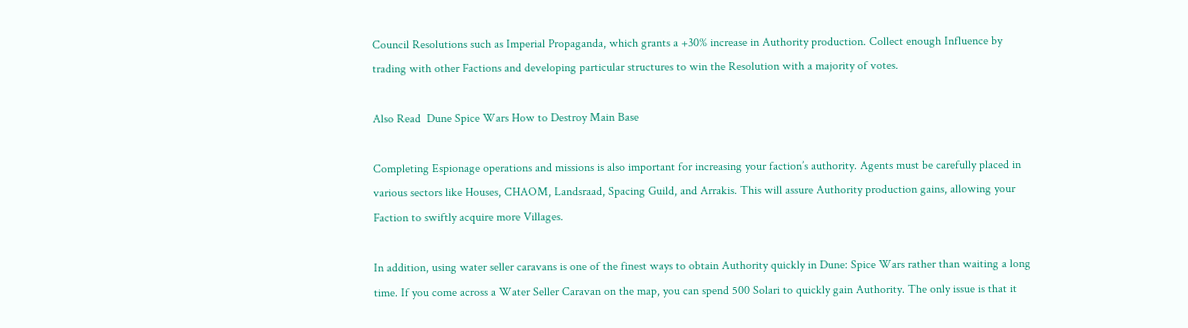Council Resolutions such as Imperial Propaganda, which grants a +30% increase in Authority production. Collect enough Influence by trading with other Factions and developing particular structures to win the Resolution with a majority of votes.

Also Read  Dune Spice Wars How to Destroy Main Base

Completing Espionage operations and missions is also important for increasing your faction’s authority. Agents must be carefully placed in various sectors like Houses, CHAOM, Landsraad, Spacing Guild, and Arrakis. This will assure Authority production gains, allowing your Faction to swiftly acquire more Villages.

In addition, using water seller caravans is one of the finest ways to obtain Authority quickly in Dune: Spice Wars rather than waiting a long time. If you come across a Water Seller Caravan on the map, you can spend 500 Solari to quickly gain Authority. The only issue is that it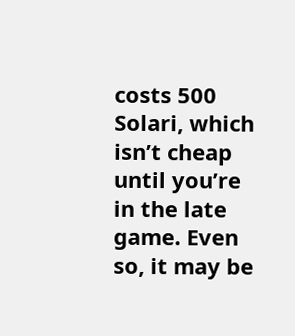costs 500 Solari, which isn’t cheap until you’re in the late game. Even so, it may be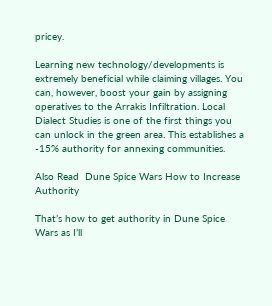pricey.

Learning new technology/developments is extremely beneficial while claiming villages. You can, however, boost your gain by assigning operatives to the Arrakis Infiltration. Local Dialect Studies is one of the first things you can unlock in the green area. This establishes a -15% authority for annexing communities.

Also Read  Dune Spice Wars How to Increase Authority

That’s how to get authority in Dune Spice Wars as I’ll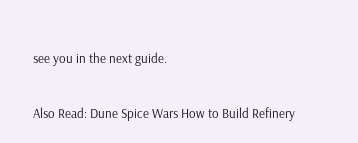see you in the next guide.

Also Read: Dune Spice Wars How to Build Refinery